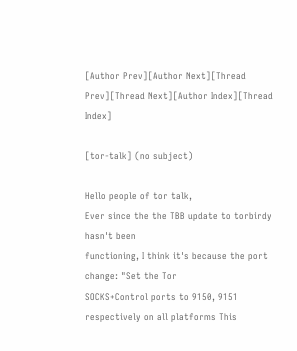[Author Prev][Author Next][Thread Prev][Thread Next][Author Index][Thread Index]

[tor-talk] (no subject)

Hello people of tor talk,
Ever since the the TBB update to torbirdy hasn't been
functioning, I think it's because the port change: "Set the Tor
SOCKS+Control ports to 9150, 9151 respectively on all platforms This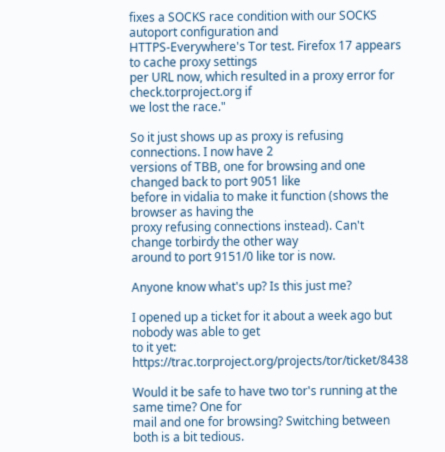fixes a SOCKS race condition with our SOCKS autoport configuration and
HTTPS-Everywhere's Tor test. Firefox 17 appears to cache proxy settings
per URL now, which resulted in a proxy error for check.torproject.org if
we lost the race."

So it just shows up as proxy is refusing connections. I now have 2
versions of TBB, one for browsing and one changed back to port 9051 like
before in vidalia to make it function (shows the browser as having the
proxy refusing connections instead). Can't change torbirdy the other way
around to port 9151/0 like tor is now.

Anyone know what's up? Is this just me?

I opened up a ticket for it about a week ago but nobody was able to get
to it yet: https://trac.torproject.org/projects/tor/ticket/8438

Would it be safe to have two tor's running at the same time? One for
mail and one for browsing? Switching between both is a bit tedious.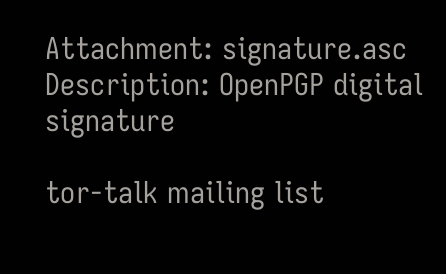Attachment: signature.asc
Description: OpenPGP digital signature

tor-talk mailing list